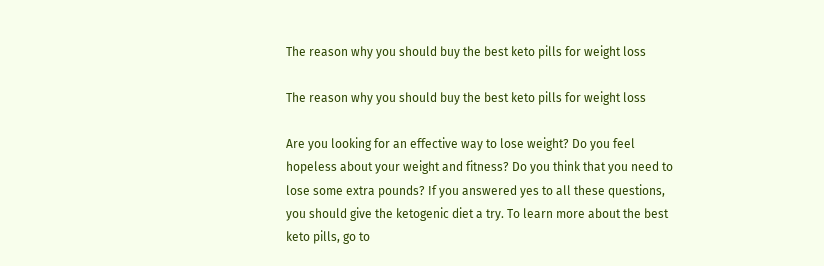The reason why you should buy the best keto pills for weight loss

The reason why you should buy the best keto pills for weight loss

Are you looking for an effective way to lose weight? Do you feel hopeless about your weight and fitness? Do you think that you need to lose some extra pounds? If you answered yes to all these questions, you should give the ketogenic diet a try. To learn more about the best keto pills, go to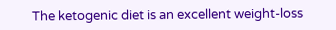The ketogenic diet is an excellent weight-loss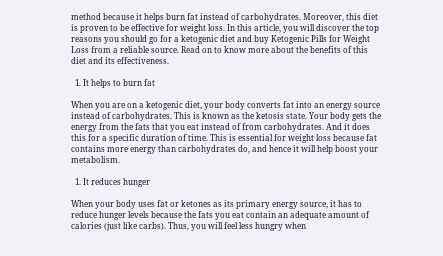method because it helps burn fat instead of carbohydrates. Moreover, this diet is proven to be effective for weight loss. In this article, you will discover the top reasons you should go for a ketogenic diet and buy Ketogenic Pills for Weight Loss from a reliable source. Read on to know more about the benefits of this diet and its effectiveness.

  1. It helps to burn fat

When you are on a ketogenic diet, your body converts fat into an energy source instead of carbohydrates. This is known as the ketosis state. Your body gets the energy from the fats that you eat instead of from carbohydrates. And it does this for a specific duration of time. This is essential for weight loss because fat contains more energy than carbohydrates do, and hence it will help boost your metabolism.

  1. It reduces hunger

When your body uses fat or ketones as its primary energy source, it has to reduce hunger levels because the fats you eat contain an adequate amount of calories (just like carbs). Thus, you will feel less hungry when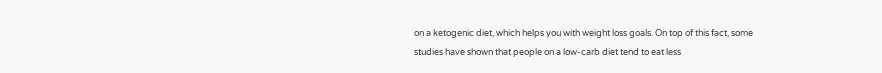on a ketogenic diet, which helps you with weight loss goals. On top of this fact, some studies have shown that people on a low-carb diet tend to eat less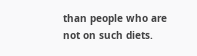than people who are not on such diets.